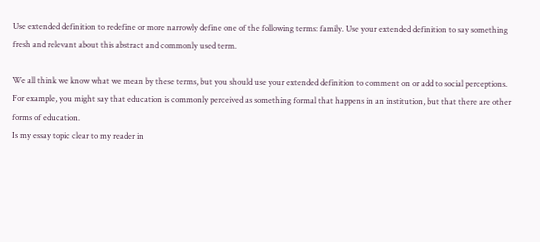Use extended definition to redefine or more narrowly define one of the following terms: family. Use your extended definition to say something fresh and relevant about this abstract and commonly used term.

We all think we know what we mean by these terms, but you should use your extended definition to comment on or add to social perceptions. For example, you might say that education is commonly perceived as something formal that happens in an institution, but that there are other forms of education.
Is my essay topic clear to my reader in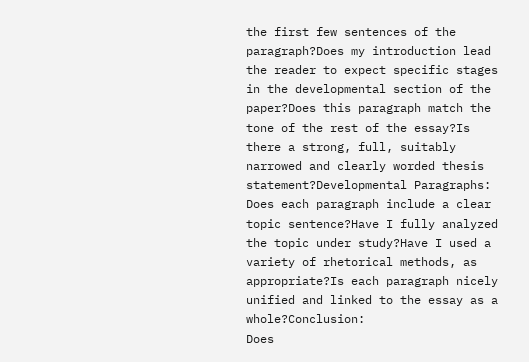the first few sentences of the paragraph?Does my introduction lead the reader to expect specific stages in the developmental section of the paper?Does this paragraph match the tone of the rest of the essay?Is there a strong, full, suitably narrowed and clearly worded thesis statement?Developmental Paragraphs:
Does each paragraph include a clear topic sentence?Have I fully analyzed the topic under study?Have I used a variety of rhetorical methods, as appropriate?Is each paragraph nicely unified and linked to the essay as a whole?Conclusion:
Does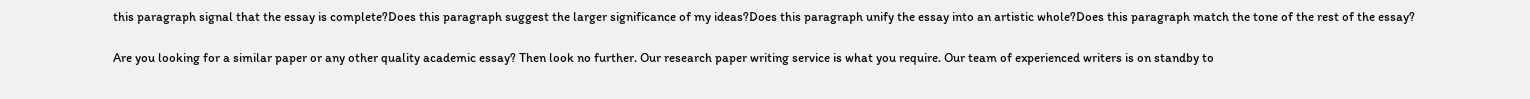this paragraph signal that the essay is complete?Does this paragraph suggest the larger significance of my ideas?Does this paragraph unify the essay into an artistic whole?Does this paragraph match the tone of the rest of the essay?

Are you looking for a similar paper or any other quality academic essay? Then look no further. Our research paper writing service is what you require. Our team of experienced writers is on standby to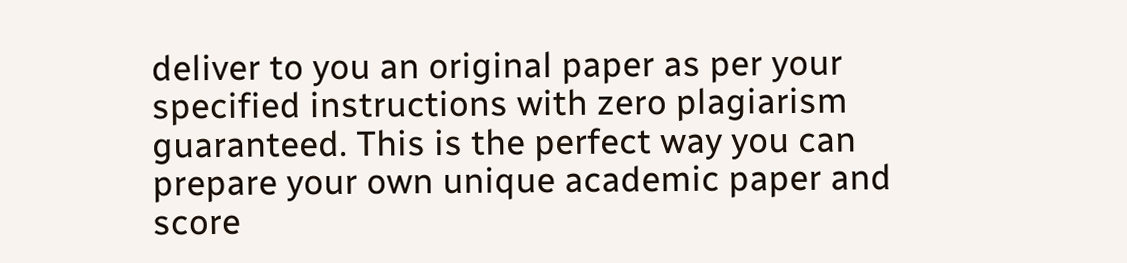deliver to you an original paper as per your specified instructions with zero plagiarism guaranteed. This is the perfect way you can prepare your own unique academic paper and score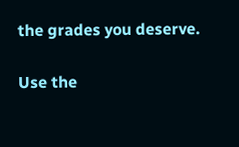the grades you deserve.

Use the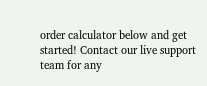order calculator below and get started! Contact our live support team for any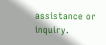assistance or inquiry.